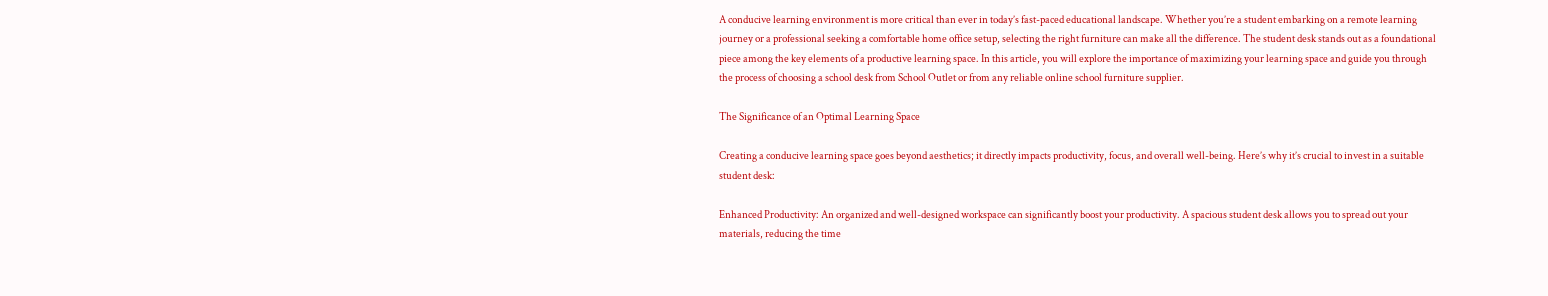A conducive learning environment is more critical than ever in today’s fast-paced educational landscape. Whether you’re a student embarking on a remote learning journey or a professional seeking a comfortable home office setup, selecting the right furniture can make all the difference. The student desk stands out as a foundational piece among the key elements of a productive learning space. In this article, you will explore the importance of maximizing your learning space and guide you through the process of choosing a school desk from School Outlet or from any reliable online school furniture supplier.

The Significance of an Optimal Learning Space

Creating a conducive learning space goes beyond aesthetics; it directly impacts productivity, focus, and overall well-being. Here’s why it’s crucial to invest in a suitable student desk:

Enhanced Productivity: An organized and well-designed workspace can significantly boost your productivity. A spacious student desk allows you to spread out your materials, reducing the time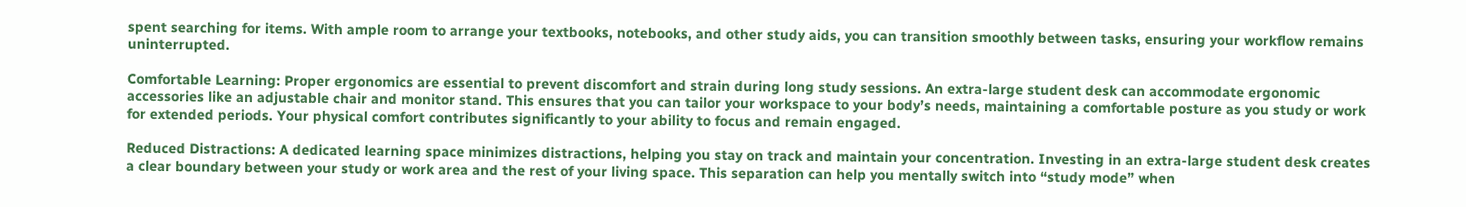spent searching for items. With ample room to arrange your textbooks, notebooks, and other study aids, you can transition smoothly between tasks, ensuring your workflow remains uninterrupted.

Comfortable Learning: Proper ergonomics are essential to prevent discomfort and strain during long study sessions. An extra-large student desk can accommodate ergonomic accessories like an adjustable chair and monitor stand. This ensures that you can tailor your workspace to your body’s needs, maintaining a comfortable posture as you study or work for extended periods. Your physical comfort contributes significantly to your ability to focus and remain engaged.

Reduced Distractions: A dedicated learning space minimizes distractions, helping you stay on track and maintain your concentration. Investing in an extra-large student desk creates a clear boundary between your study or work area and the rest of your living space. This separation can help you mentally switch into “study mode” when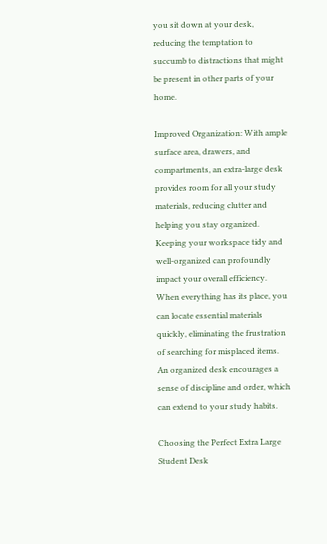you sit down at your desk, reducing the temptation to succumb to distractions that might be present in other parts of your home.

Improved Organization: With ample surface area, drawers, and compartments, an extra-large desk provides room for all your study materials, reducing clutter and helping you stay organized. Keeping your workspace tidy and well-organized can profoundly impact your overall efficiency. When everything has its place, you can locate essential materials quickly, eliminating the frustration of searching for misplaced items. An organized desk encourages a sense of discipline and order, which can extend to your study habits.

Choosing the Perfect Extra Large Student Desk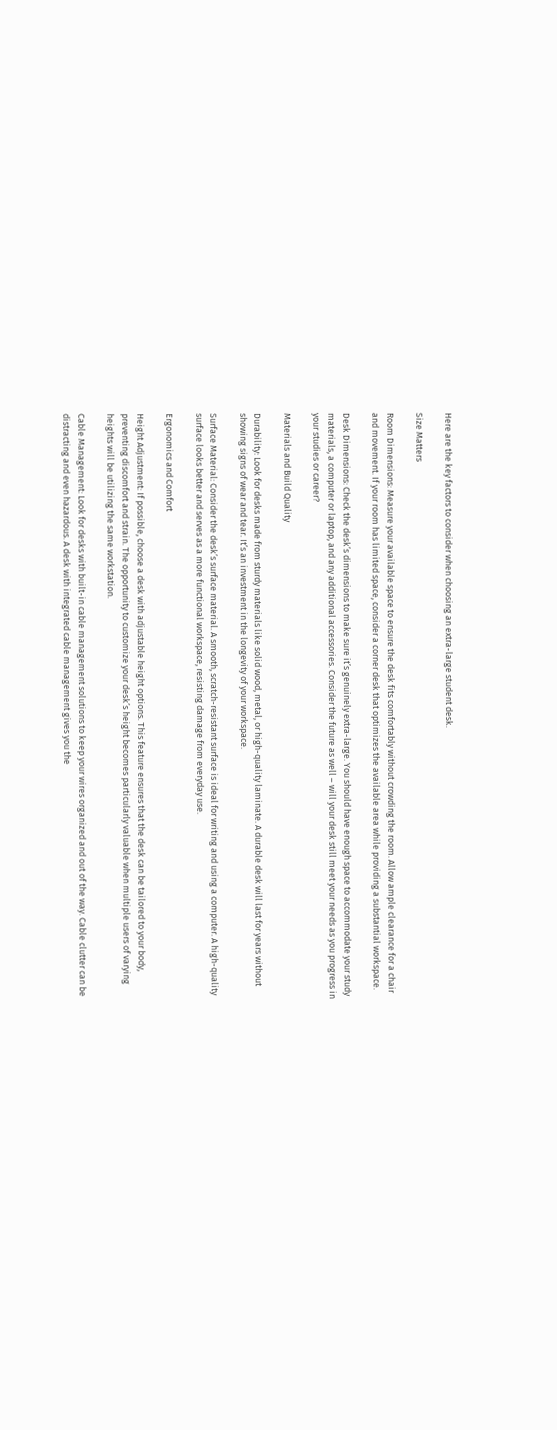Here are the key factors to consider when choosing an extra-large student desk.

Size Matters

Room Dimensions: Measure your available space to ensure the desk fits comfortably without crowding the room. Allow ample clearance for a chair and movement. If your room has limited space, consider a corner desk that optimizes the available area while providing a substantial workspace.

Desk Dimensions: Check the desk’s dimensions to make sure it’s genuinely extra-large. You should have enough space to accommodate your study materials, a computer or laptop, and any additional accessories. Consider the future as well – will your desk still meet your needs as you progress in your studies or career?

Materials and Build Quality

Durability: Look for desks made from sturdy materials like solid wood, metal, or high-quality laminate. A durable desk will last for years without showing signs of wear and tear. It’s an investment in the longevity of your workspace.

Surface Material: Consider the desk’s surface material. A smooth, scratch-resistant surface is ideal for writing and using a computer. A high-quality surface looks better and serves as a more functional workspace, resisting damage from everyday use.

Ergonomics and Comfort

Height Adjustment: If possible, choose a desk with adjustable height options. This feature ensures that the desk can be tailored to your body, preventing discomfort and strain. The opportunity to customize your desk’s height becomes particularly valuable when multiple users of varying heights will be utilizing the same workstation.

Cable Management: Look for desks with built-in cable management solutions to keep your wires organized and out of the way. Cable clutter can be distracting and even hazardous. A desk with integrated cable management gives you the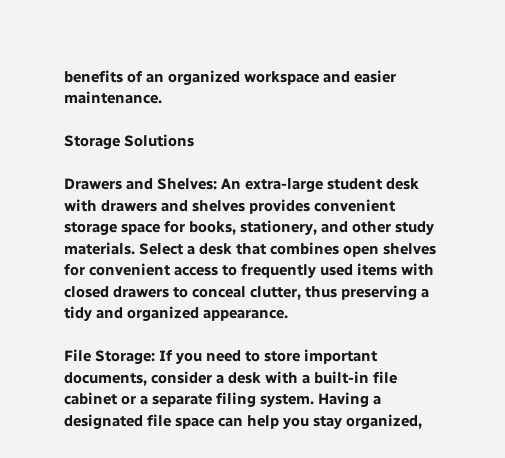benefits of an organized workspace and easier maintenance.

Storage Solutions

Drawers and Shelves: An extra-large student desk with drawers and shelves provides convenient storage space for books, stationery, and other study materials. Select a desk that combines open shelves for convenient access to frequently used items with closed drawers to conceal clutter, thus preserving a tidy and organized appearance.

File Storage: If you need to store important documents, consider a desk with a built-in file cabinet or a separate filing system. Having a designated file space can help you stay organized,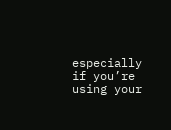especially if you’re using your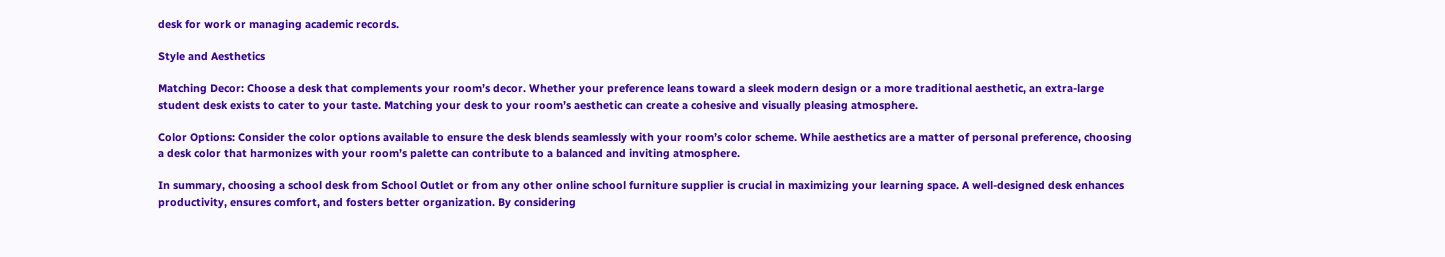desk for work or managing academic records.

Style and Aesthetics

Matching Decor: Choose a desk that complements your room’s decor. Whether your preference leans toward a sleek modern design or a more traditional aesthetic, an extra-large student desk exists to cater to your taste. Matching your desk to your room’s aesthetic can create a cohesive and visually pleasing atmosphere.

Color Options: Consider the color options available to ensure the desk blends seamlessly with your room’s color scheme. While aesthetics are a matter of personal preference, choosing a desk color that harmonizes with your room’s palette can contribute to a balanced and inviting atmosphere.

In summary, choosing a school desk from School Outlet or from any other online school furniture supplier is crucial in maximizing your learning space. A well-designed desk enhances productivity, ensures comfort, and fosters better organization. By considering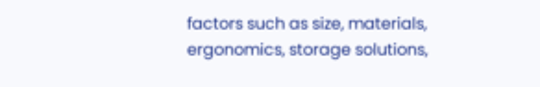factors such as size, materials, ergonomics, storage solutions,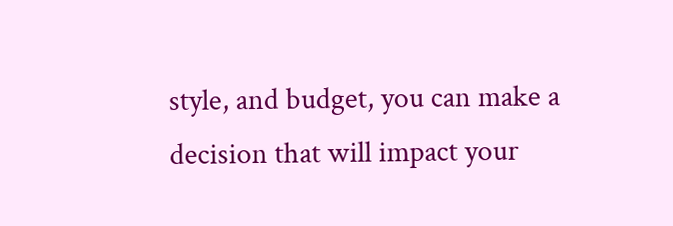style, and budget, you can make a decision that will impact your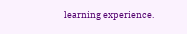learning experience.